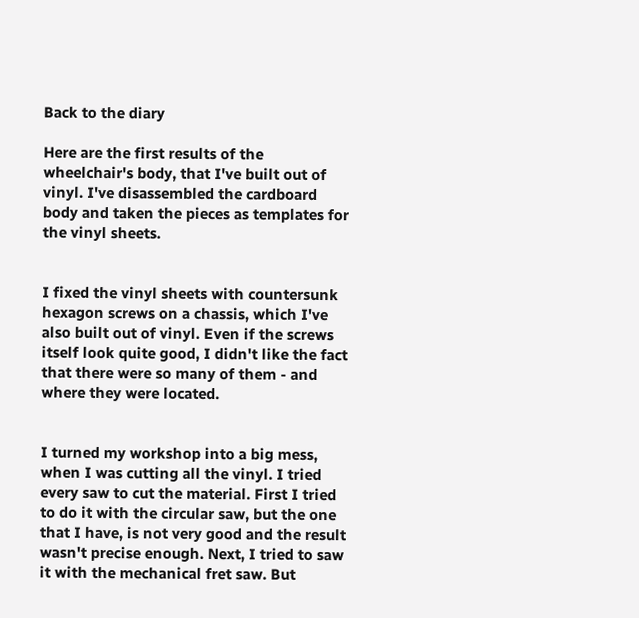Back to the diary

Here are the first results of the wheelchair's body, that I've built out of vinyl. I've disassembled the cardboard body and taken the pieces as templates for the vinyl sheets.


I fixed the vinyl sheets with countersunk hexagon screws on a chassis, which I've also built out of vinyl. Even if the screws itself look quite good, I didn't like the fact that there were so many of them - and where they were located.


I turned my workshop into a big mess, when I was cutting all the vinyl. I tried every saw to cut the material. First I tried to do it with the circular saw, but the one that I have, is not very good and the result wasn't precise enough. Next, I tried to saw it with the mechanical fret saw. But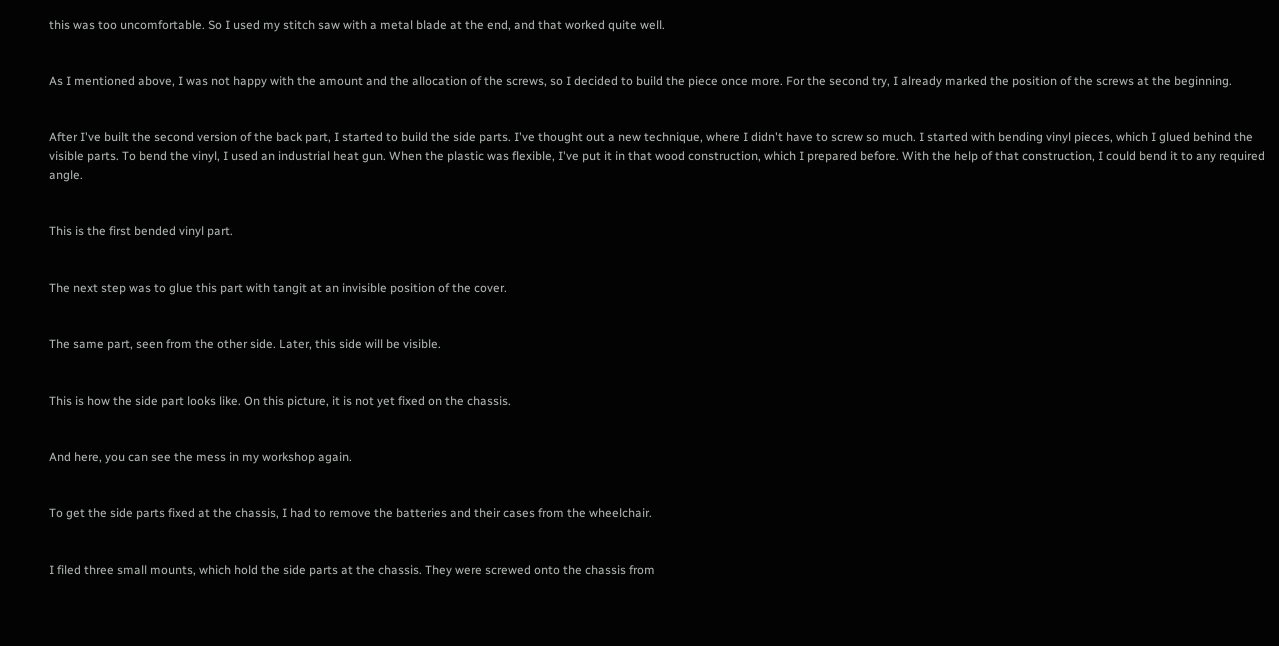this was too uncomfortable. So I used my stitch saw with a metal blade at the end, and that worked quite well.


As I mentioned above, I was not happy with the amount and the allocation of the screws, so I decided to build the piece once more. For the second try, I already marked the position of the screws at the beginning.


After I've built the second version of the back part, I started to build the side parts. I've thought out a new technique, where I didn't have to screw so much. I started with bending vinyl pieces, which I glued behind the visible parts. To bend the vinyl, I used an industrial heat gun. When the plastic was flexible, I've put it in that wood construction, which I prepared before. With the help of that construction, I could bend it to any required angle.


This is the first bended vinyl part.


The next step was to glue this part with tangit at an invisible position of the cover.


The same part, seen from the other side. Later, this side will be visible.


This is how the side part looks like. On this picture, it is not yet fixed on the chassis.


And here, you can see the mess in my workshop again.


To get the side parts fixed at the chassis, I had to remove the batteries and their cases from the wheelchair.


I filed three small mounts, which hold the side parts at the chassis. They were screwed onto the chassis from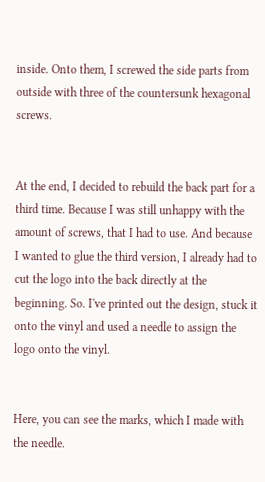inside. Onto them, I screwed the side parts from outside with three of the countersunk hexagonal screws.


At the end, I decided to rebuild the back part for a third time. Because I was still unhappy with the amount of screws, that I had to use. And because I wanted to glue the third version, I already had to cut the logo into the back directly at the beginning. So. I've printed out the design, stuck it onto the vinyl and used a needle to assign the logo onto the vinyl.


Here, you can see the marks, which I made with the needle.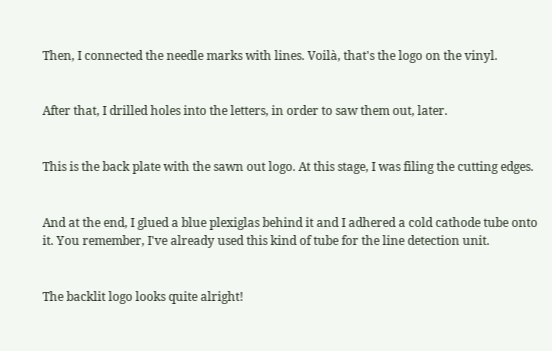Then, I connected the needle marks with lines. Voilà, that's the logo on the vinyl.


After that, I drilled holes into the letters, in order to saw them out, later.


This is the back plate with the sawn out logo. At this stage, I was filing the cutting edges.


And at the end, I glued a blue plexiglas behind it and I adhered a cold cathode tube onto it. You remember, I've already used this kind of tube for the line detection unit.


The backlit logo looks quite alright!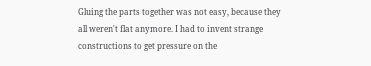Gluing the parts together was not easy, because they all weren't flat anymore. I had to invent strange constructions to get pressure on the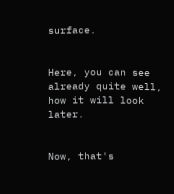surface.


Here, you can see already quite well, how it will look later.


Now, that's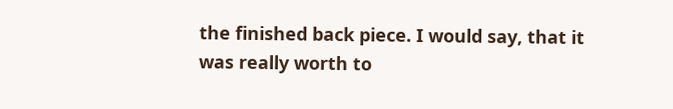the finished back piece. I would say, that it was really worth to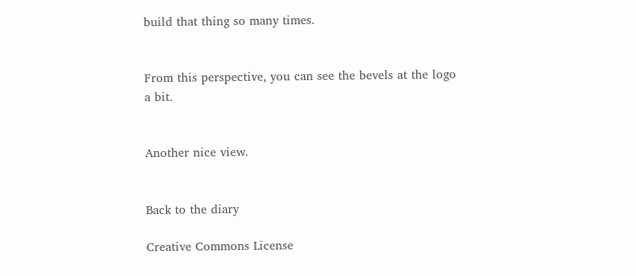build that thing so many times.


From this perspective, you can see the bevels at the logo a bit.


Another nice view.


Back to the diary

Creative Commons License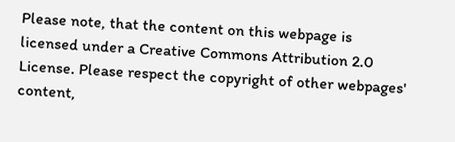Please note, that the content on this webpage is licensed under a Creative Commons Attribution 2.0 License. Please respect the copyright of other webpages' content,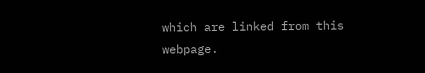which are linked from this webpage.